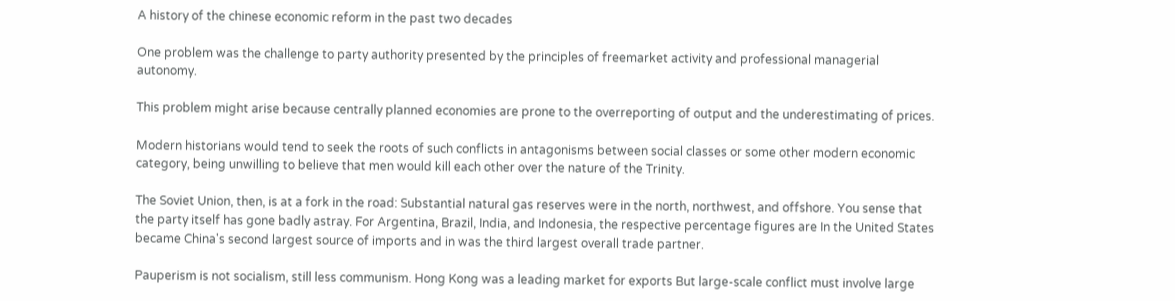A history of the chinese economic reform in the past two decades

One problem was the challenge to party authority presented by the principles of freemarket activity and professional managerial autonomy.

This problem might arise because centrally planned economies are prone to the overreporting of output and the underestimating of prices.

Modern historians would tend to seek the roots of such conflicts in antagonisms between social classes or some other modern economic category, being unwilling to believe that men would kill each other over the nature of the Trinity.

The Soviet Union, then, is at a fork in the road: Substantial natural gas reserves were in the north, northwest, and offshore. You sense that the party itself has gone badly astray. For Argentina, Brazil, India, and Indonesia, the respective percentage figures are In the United States became China's second largest source of imports and in was the third largest overall trade partner.

Pauperism is not socialism, still less communism. Hong Kong was a leading market for exports But large-scale conflict must involve large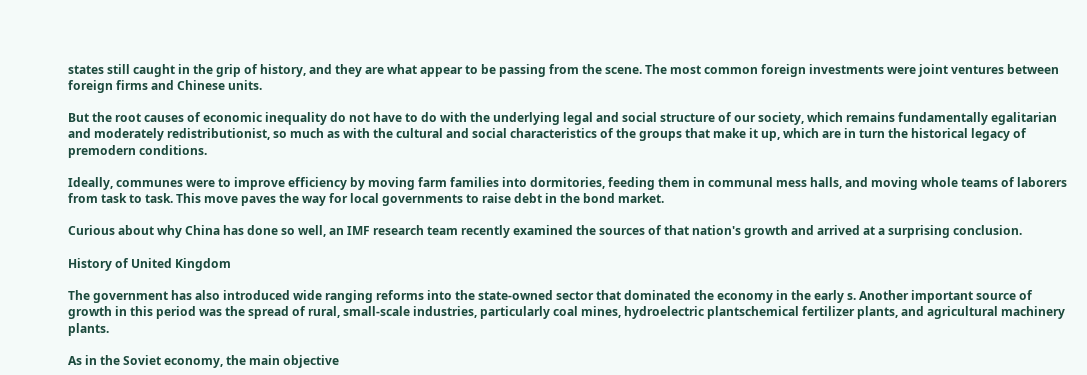states still caught in the grip of history, and they are what appear to be passing from the scene. The most common foreign investments were joint ventures between foreign firms and Chinese units.

But the root causes of economic inequality do not have to do with the underlying legal and social structure of our society, which remains fundamentally egalitarian and moderately redistributionist, so much as with the cultural and social characteristics of the groups that make it up, which are in turn the historical legacy of premodern conditions.

Ideally, communes were to improve efficiency by moving farm families into dormitories, feeding them in communal mess halls, and moving whole teams of laborers from task to task. This move paves the way for local governments to raise debt in the bond market.

Curious about why China has done so well, an IMF research team recently examined the sources of that nation's growth and arrived at a surprising conclusion.

History of United Kingdom

The government has also introduced wide ranging reforms into the state-owned sector that dominated the economy in the early s. Another important source of growth in this period was the spread of rural, small-scale industries, particularly coal mines, hydroelectric plantschemical fertilizer plants, and agricultural machinery plants.

As in the Soviet economy, the main objective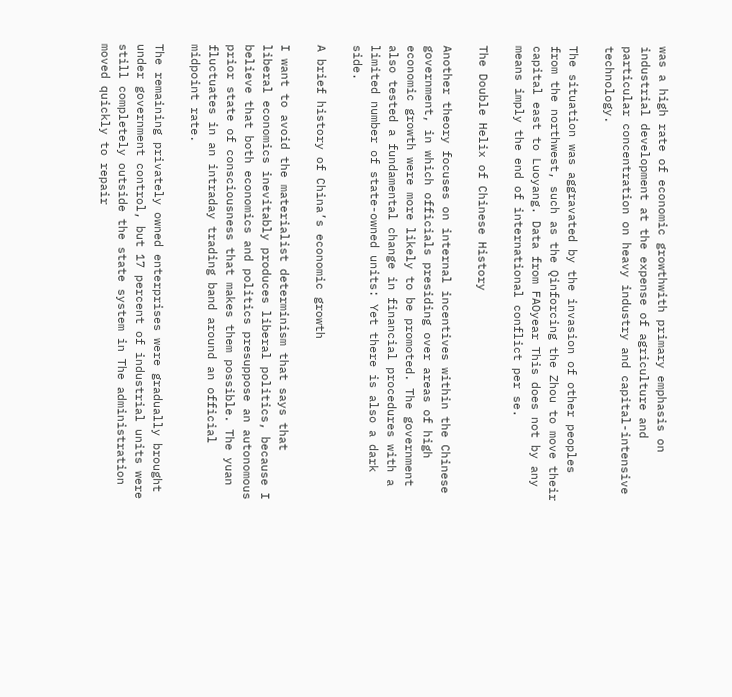was a high rate of economic growthwith primary emphasis on industrial development at the expense of agriculture and particular concentration on heavy industry and capital-intensive technology.

The situation was aggravated by the invasion of other peoples from the northwest, such as the Qinforcing the Zhou to move their capital east to Luoyang. Data from FAOyear This does not by any means imply the end of international conflict per se.

The Double Helix of Chinese History

Another theory focuses on internal incentives within the Chinese government, in which officials presiding over areas of high economic growth were more likely to be promoted. The government also tested a fundamental change in financial procedures with a limited number of state-owned units: Yet there is also a dark side.

A brief history of China’s economic growth

I want to avoid the materialist determinism that says that liberal economics inevitably produces liberal politics, because I believe that both economics and politics presuppose an autonomous prior state of consciousness that makes them possible. The yuan fluctuates in an intraday trading band around an official midpoint rate.

The remaining privately owned enterprises were gradually brought under government control, but 17 percent of industrial units were still completely outside the state system in The administration moved quickly to repair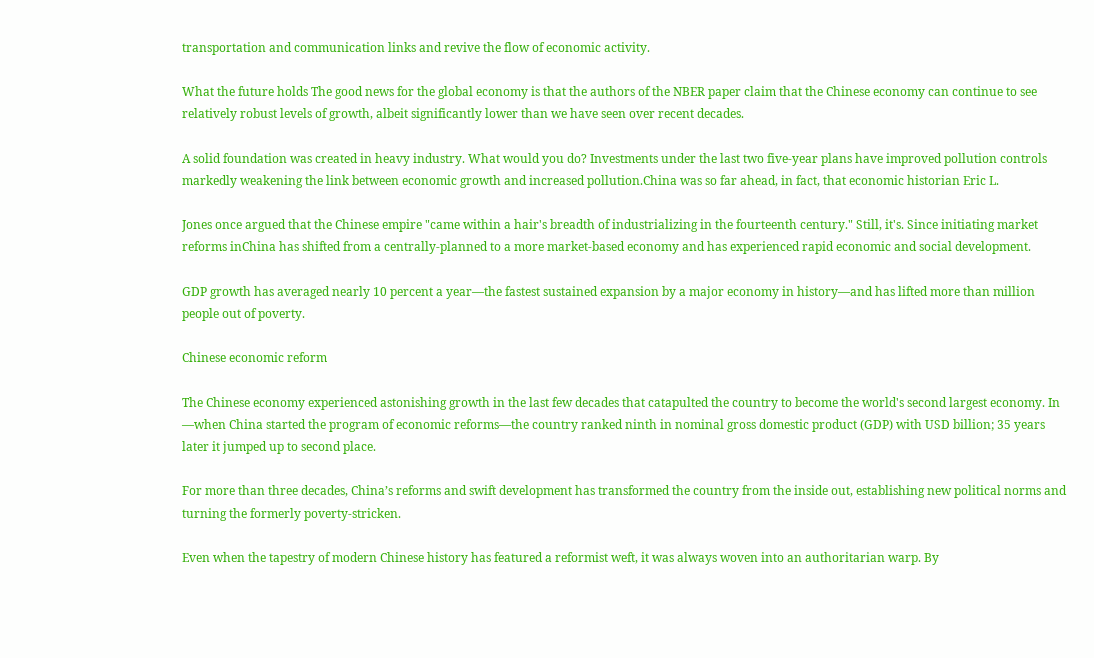transportation and communication links and revive the flow of economic activity.

What the future holds The good news for the global economy is that the authors of the NBER paper claim that the Chinese economy can continue to see relatively robust levels of growth, albeit significantly lower than we have seen over recent decades.

A solid foundation was created in heavy industry. What would you do? Investments under the last two five-year plans have improved pollution controls markedly weakening the link between economic growth and increased pollution.China was so far ahead, in fact, that economic historian Eric L.

Jones once argued that the Chinese empire "came within a hair's breadth of industrializing in the fourteenth century." Still, it's. Since initiating market reforms inChina has shifted from a centrally-planned to a more market-based economy and has experienced rapid economic and social development.

GDP growth has averaged nearly 10 percent a year—the fastest sustained expansion by a major economy in history—and has lifted more than million people out of poverty.

Chinese economic reform

The Chinese economy experienced astonishing growth in the last few decades that catapulted the country to become the world's second largest economy. In —when China started the program of economic reforms—the country ranked ninth in nominal gross domestic product (GDP) with USD billion; 35 years later it jumped up to second place.

For more than three decades, China’s reforms and swift development has transformed the country from the inside out, establishing new political norms and turning the formerly poverty-stricken.

Even when the tapestry of modern Chinese history has featured a reformist weft, it was always woven into an authoritarian warp. By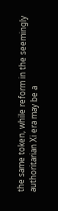the same token, while reform in the seemingly authoritarian Xi era may be a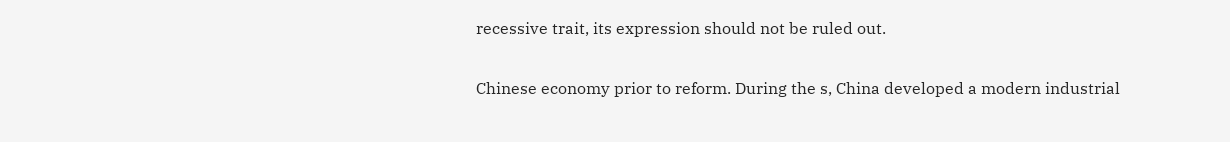recessive trait, its expression should not be ruled out.

Chinese economy prior to reform. During the s, China developed a modern industrial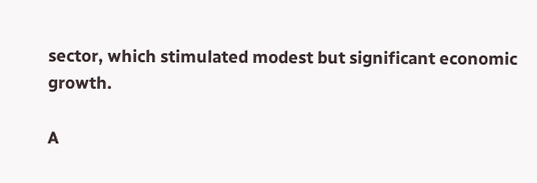sector, which stimulated modest but significant economic growth.

A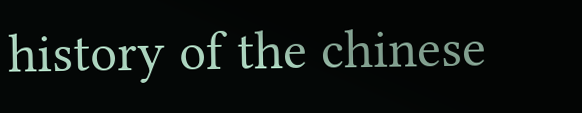history of the chinese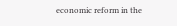economic reform in the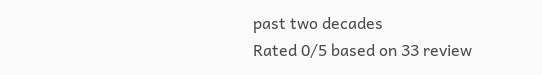past two decades
Rated 0/5 based on 33 review